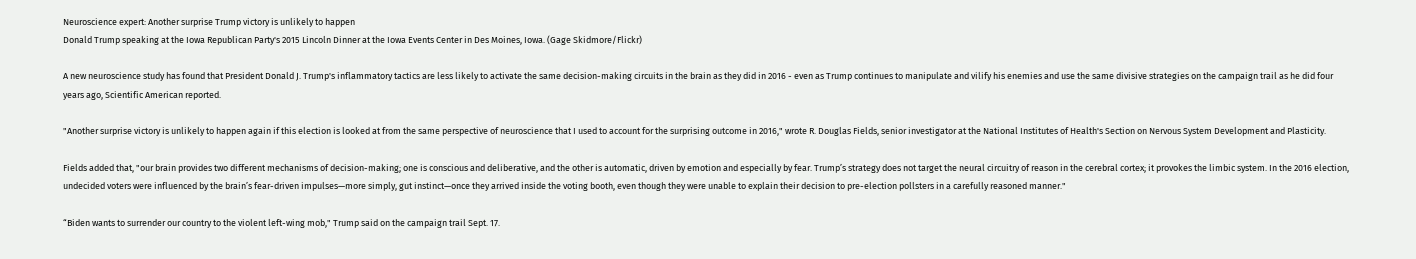Neuroscience expert: Another surprise Trump victory is unlikely to happen
Donald Trump speaking at the Iowa Republican Party's 2015 Lincoln Dinner at the Iowa Events Center in Des Moines, Iowa. (Gage Skidmore/Flickr)

A new neuroscience study has found that President Donald J. Trump's inflammatory tactics are less likely to activate the same decision-making circuits in the brain as they did in 2016 - even as Trump continues to manipulate and vilify his enemies and use the same divisive strategies on the campaign trail as he did four years ago, Scientific American reported.

"Another surprise victory is unlikely to happen again if this election is looked at from the same perspective of neuroscience that I used to account for the surprising outcome in 2016," wrote R. Douglas Fields, senior investigator at the National Institutes of Health's Section on Nervous System Development and Plasticity.

Fields added that, "our brain provides two different mechanisms of decision-making; one is conscious and deliberative, and the other is automatic, driven by emotion and especially by fear. Trump’s strategy does not target the neural circuitry of reason in the cerebral cortex; it provokes the limbic system. In the 2016 election, undecided voters were influenced by the brain’s fear-driven impulses—more simply, gut instinct—once they arrived inside the voting booth, even though they were unable to explain their decision to pre-election pollsters in a carefully reasoned manner."

“Biden wants to surrender our country to the violent left-wing mob," Trump said on the campaign trail Sept. 17.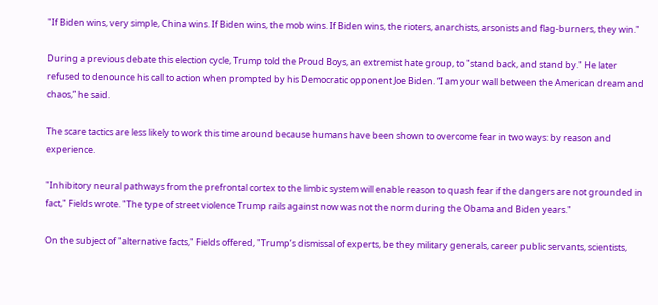"If Biden wins, very simple, China wins. If Biden wins, the mob wins. If Biden wins, the rioters, anarchists, arsonists and flag-burners, they win."

During a previous debate this election cycle, Trump told the Proud Boys, an extremist hate group, to "stand back, and stand by." He later refused to denounce his call to action when prompted by his Democratic opponent Joe Biden. “I am your wall between the American dream and chaos,” he said.

The scare tactics are less likely to work this time around because humans have been shown to overcome fear in two ways: by reason and experience.

"Inhibitory neural pathways from the prefrontal cortex to the limbic system will enable reason to quash fear if the dangers are not grounded in fact," Fields wrote. "The type of street violence Trump rails against now was not the norm during the Obama and Biden years."

On the subject of "alternative facts," Fields offered, "Trump’s dismissal of experts, be they military generals, career public servants, scientists,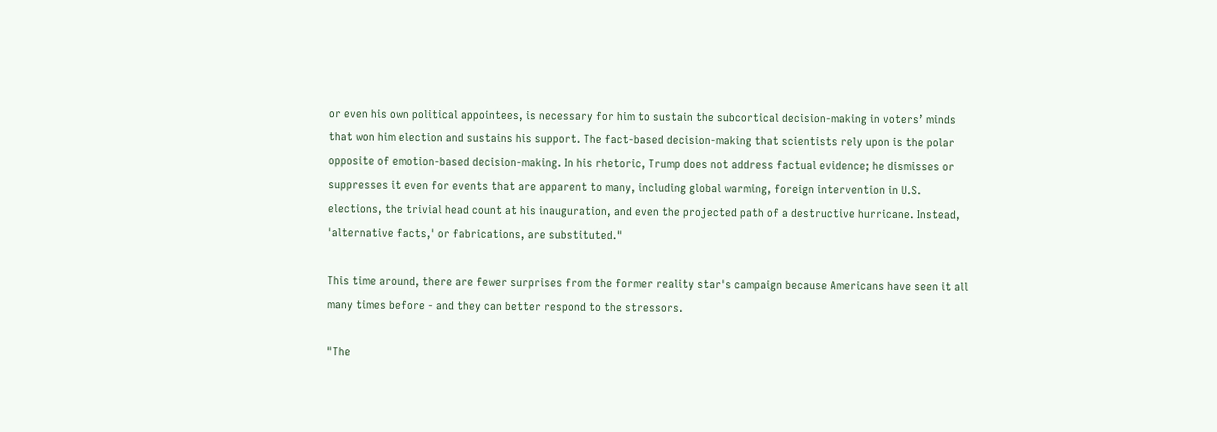or even his own political appointees, is necessary for him to sustain the subcortical decision-making in voters’ minds that won him election and sustains his support. The fact-based decision-making that scientists rely upon is the polar opposite of emotion-based decision-making. In his rhetoric, Trump does not address factual evidence; he dismisses or suppresses it even for events that are apparent to many, including global warming, foreign intervention in U.S. elections, the trivial head count at his inauguration, and even the projected path of a destructive hurricane. Instead, 'alternative facts,' or fabrications, are substituted."

This time around, there are fewer surprises from the former reality star's campaign because Americans have seen it all many times before - and they can better respond to the stressors.

"The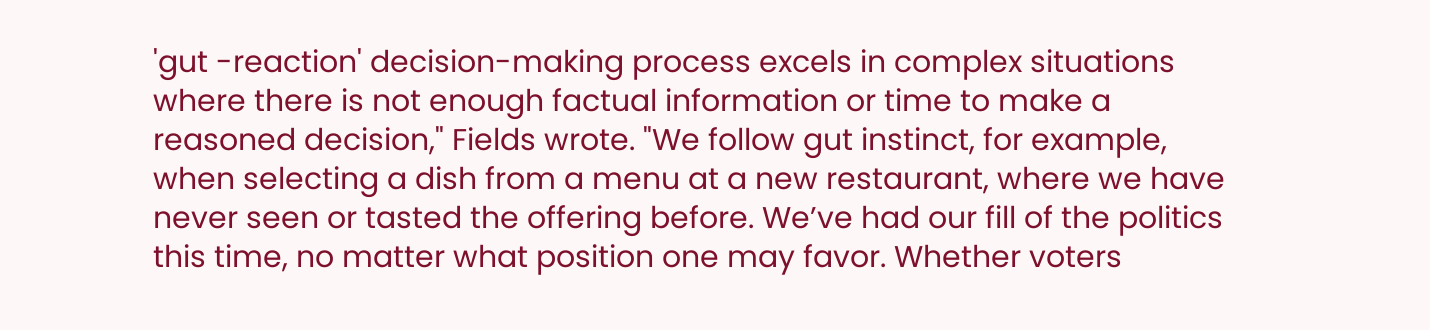'gut -reaction' decision-making process excels in complex situations where there is not enough factual information or time to make a reasoned decision," Fields wrote. "We follow gut instinct, for example, when selecting a dish from a menu at a new restaurant, where we have never seen or tasted the offering before. We’ve had our fill of the politics this time, no matter what position one may favor. Whether voters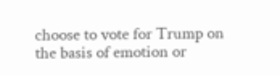choose to vote for Trump on the basis of emotion or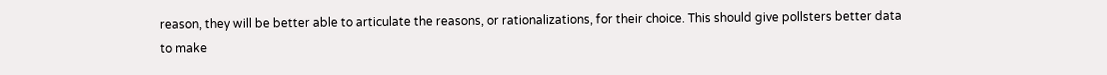reason, they will be better able to articulate the reasons, or rationalizations, for their choice. This should give pollsters better data to make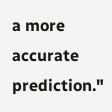a more accurate prediction."